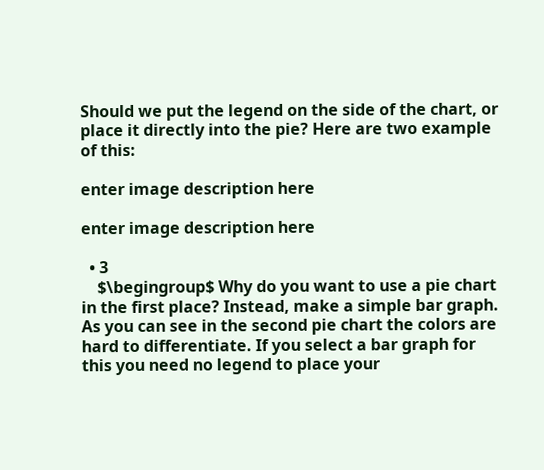Should we put the legend on the side of the chart, or place it directly into the pie? Here are two example of this:

enter image description here

enter image description here

  • 3
    $\begingroup$ Why do you want to use a pie chart in the first place? Instead, make a simple bar graph. As you can see in the second pie chart the colors are hard to differentiate. If you select a bar graph for this you need no legend to place your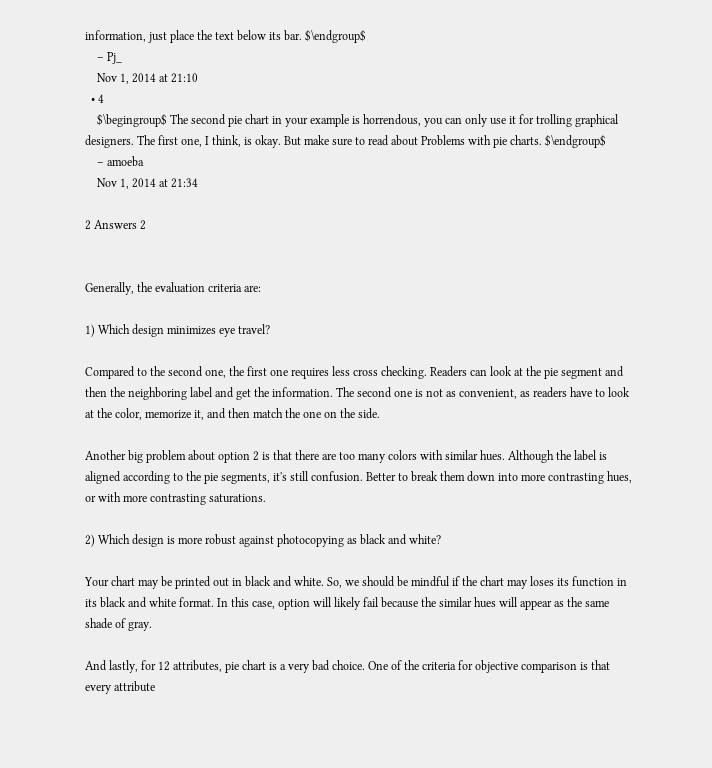information, just place the text below its bar. $\endgroup$
    – Pj_
    Nov 1, 2014 at 21:10
  • 4
    $\begingroup$ The second pie chart in your example is horrendous, you can only use it for trolling graphical designers. The first one, I think, is okay. But make sure to read about Problems with pie charts. $\endgroup$
    – amoeba
    Nov 1, 2014 at 21:34

2 Answers 2


Generally, the evaluation criteria are:

1) Which design minimizes eye travel?

Compared to the second one, the first one requires less cross checking. Readers can look at the pie segment and then the neighboring label and get the information. The second one is not as convenient, as readers have to look at the color, memorize it, and then match the one on the side.

Another big problem about option 2 is that there are too many colors with similar hues. Although the label is aligned according to the pie segments, it's still confusion. Better to break them down into more contrasting hues, or with more contrasting saturations.

2) Which design is more robust against photocopying as black and white?

Your chart may be printed out in black and white. So, we should be mindful if the chart may loses its function in its black and white format. In this case, option will likely fail because the similar hues will appear as the same shade of gray.

And lastly, for 12 attributes, pie chart is a very bad choice. One of the criteria for objective comparison is that every attribute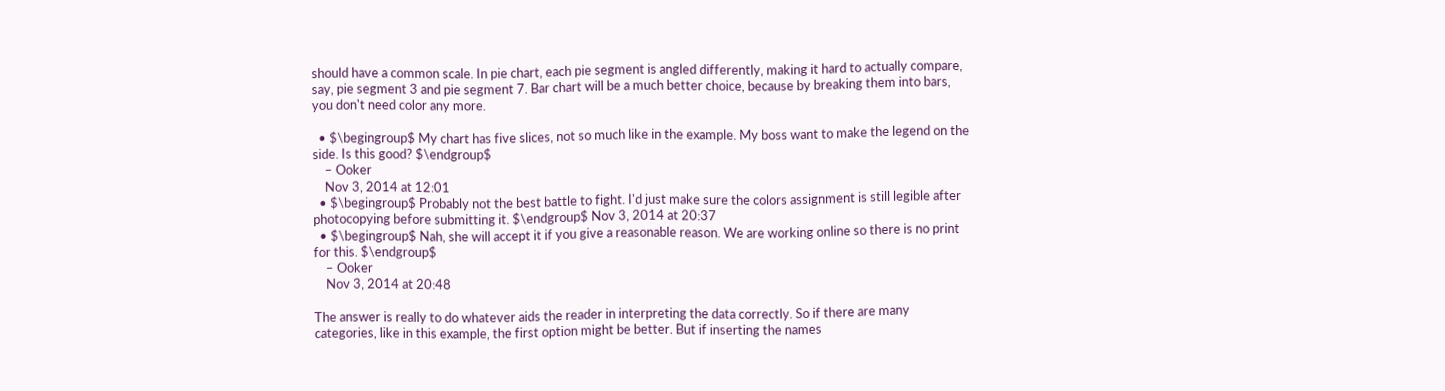should have a common scale. In pie chart, each pie segment is angled differently, making it hard to actually compare, say, pie segment 3 and pie segment 7. Bar chart will be a much better choice, because by breaking them into bars, you don't need color any more.

  • $\begingroup$ My chart has five slices, not so much like in the example. My boss want to make the legend on the side. Is this good? $\endgroup$
    – Ooker
    Nov 3, 2014 at 12:01
  • $\begingroup$ Probably not the best battle to fight. I'd just make sure the colors assignment is still legible after photocopying before submitting it. $\endgroup$ Nov 3, 2014 at 20:37
  • $\begingroup$ Nah, she will accept it if you give a reasonable reason. We are working online so there is no print for this. $\endgroup$
    – Ooker
    Nov 3, 2014 at 20:48

The answer is really to do whatever aids the reader in interpreting the data correctly. So if there are many categories, like in this example, the first option might be better. But if inserting the names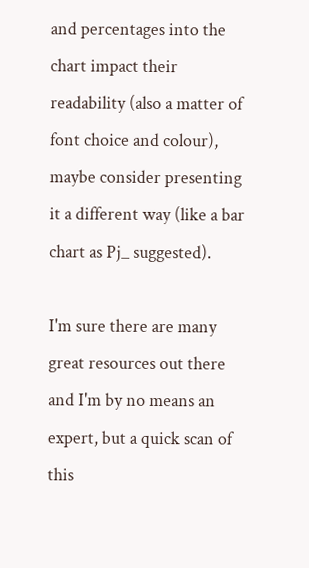and percentages into the chart impact their readability (also a matter of font choice and colour), maybe consider presenting it a different way (like a bar chart as Pj_ suggested).

I'm sure there are many great resources out there and I'm by no means an expert, but a quick scan of this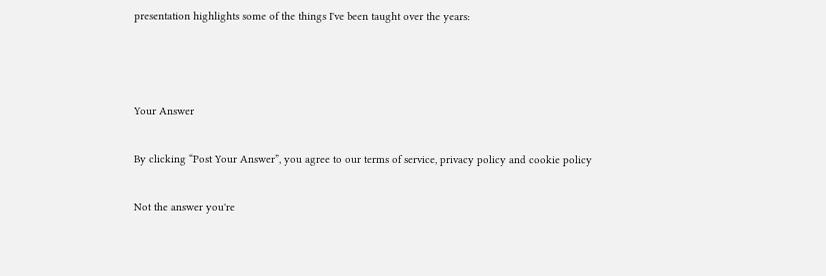presentation highlights some of the things I've been taught over the years:



Your Answer

By clicking “Post Your Answer”, you agree to our terms of service, privacy policy and cookie policy

Not the answer you're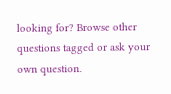looking for? Browse other questions tagged or ask your own question.